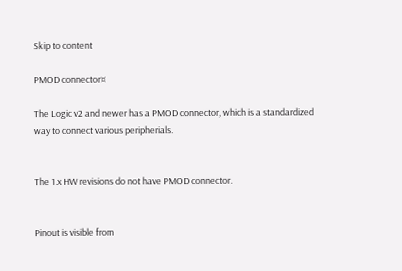Skip to content

PMOD connector¤

The Logic v2 and newer has a PMOD connector, which is a standardized way to connect various peripherials.


The 1.x HW revisions do not have PMOD connector.


Pinout is visible from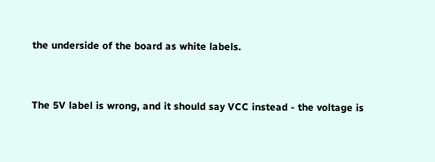the underside of the board as white labels.


The 5V label is wrong, and it should say VCC instead - the voltage is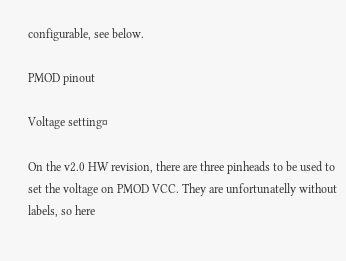configurable, see below.

PMOD pinout

Voltage setting¤

On the v2.0 HW revision, there are three pinheads to be used to set the voltage on PMOD VCC. They are unfortunatelly without labels, so here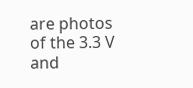are photos of the 3.3 V and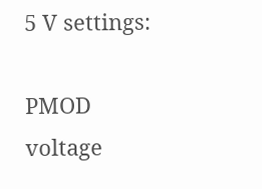5 V settings:

PMOD voltage